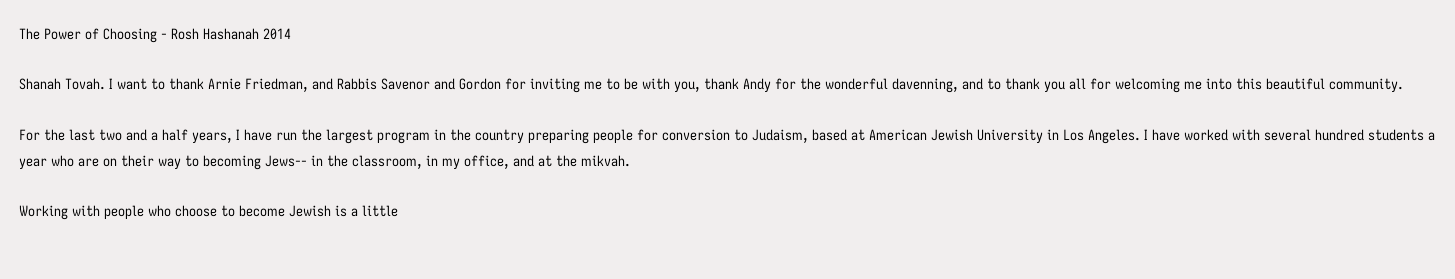The Power of Choosing - Rosh Hashanah 2014

Shanah Tovah. I want to thank Arnie Friedman, and Rabbis Savenor and Gordon for inviting me to be with you, thank Andy for the wonderful davenning, and to thank you all for welcoming me into this beautiful community.

For the last two and a half years, I have run the largest program in the country preparing people for conversion to Judaism, based at American Jewish University in Los Angeles. I have worked with several hundred students a year who are on their way to becoming Jews-- in the classroom, in my office, and at the mikvah.

Working with people who choose to become Jewish is a little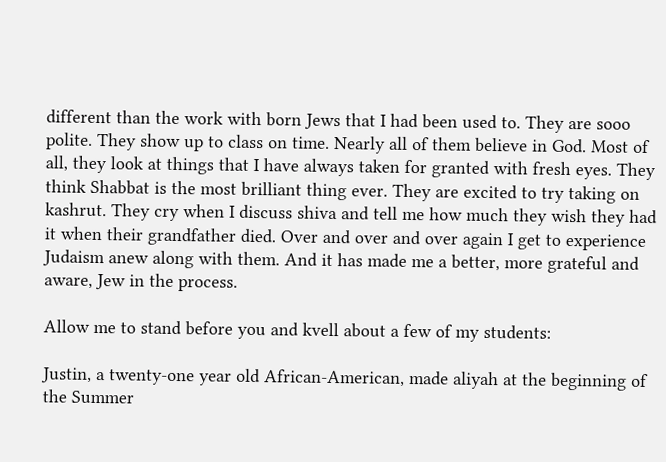different than the work with born Jews that I had been used to. They are sooo polite. They show up to class on time. Nearly all of them believe in God. Most of all, they look at things that I have always taken for granted with fresh eyes. They think Shabbat is the most brilliant thing ever. They are excited to try taking on kashrut. They cry when I discuss shiva and tell me how much they wish they had it when their grandfather died. Over and over and over again I get to experience Judaism anew along with them. And it has made me a better, more grateful and aware, Jew in the process.

Allow me to stand before you and kvell about a few of my students:

Justin, a twenty-one year old African-American, made aliyah at the beginning of the Summer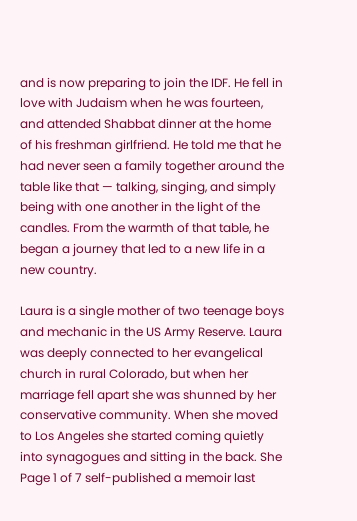and is now preparing to join the IDF. He fell in love with Judaism when he was fourteen, and attended Shabbat dinner at the home of his freshman girlfriend. He told me that he had never seen a family together around the table like that — talking, singing, and simply being with one another in the light of the candles. From the warmth of that table, he began a journey that led to a new life in a new country.

Laura is a single mother of two teenage boys and mechanic in the US Army Reserve. Laura was deeply connected to her evangelical church in rural Colorado, but when her marriage fell apart she was shunned by her conservative community. When she moved to Los Angeles she started coming quietly into synagogues and sitting in the back. She Page 1 of 7 self-published a memoir last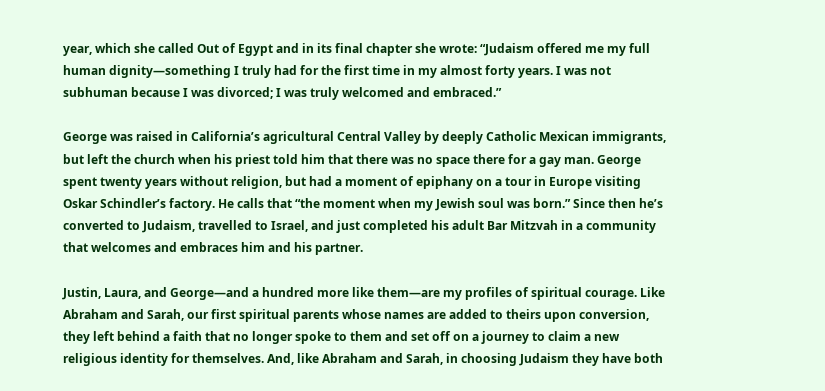year, which she called Out of Egypt and in its final chapter she wrote: “Judaism offered me my full human dignity—something I truly had for the first time in my almost forty years. I was not subhuman because I was divorced; I was truly welcomed and embraced.”

George was raised in California’s agricultural Central Valley by deeply Catholic Mexican immigrants, but left the church when his priest told him that there was no space there for a gay man. George spent twenty years without religion, but had a moment of epiphany on a tour in Europe visiting Oskar Schindler’s factory. He calls that “the moment when my Jewish soul was born.” Since then he’s converted to Judaism, travelled to Israel, and just completed his adult Bar Mitzvah in a community that welcomes and embraces him and his partner.

Justin, Laura, and George—and a hundred more like them—are my profiles of spiritual courage. Like Abraham and Sarah, our first spiritual parents whose names are added to theirs upon conversion, they left behind a faith that no longer spoke to them and set off on a journey to claim a new religious identity for themselves. And, like Abraham and Sarah, in choosing Judaism they have both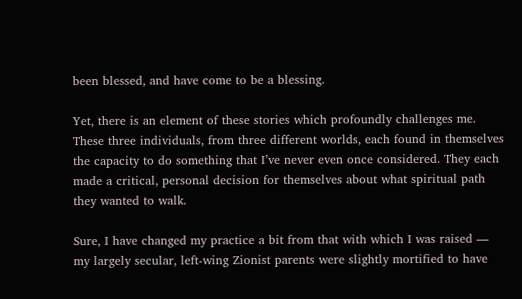been blessed, and have come to be a blessing.

Yet, there is an element of these stories which profoundly challenges me. These three individuals, from three different worlds, each found in themselves the capacity to do something that I’ve never even once considered. They each made a critical, personal decision for themselves about what spiritual path they wanted to walk.

Sure, I have changed my practice a bit from that with which I was raised — my largely secular, left-wing Zionist parents were slightly mortified to have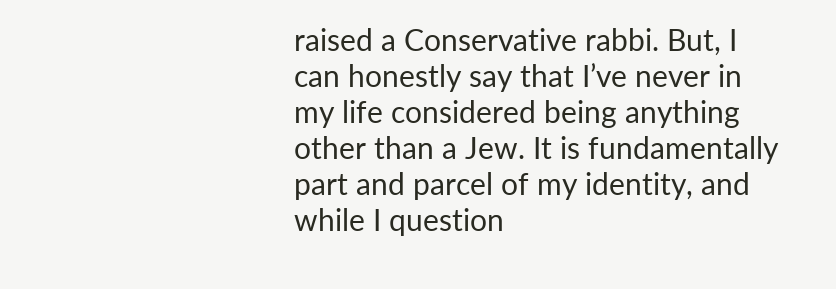raised a Conservative rabbi. But, I can honestly say that I’ve never in my life considered being anything other than a Jew. It is fundamentally part and parcel of my identity, and while I question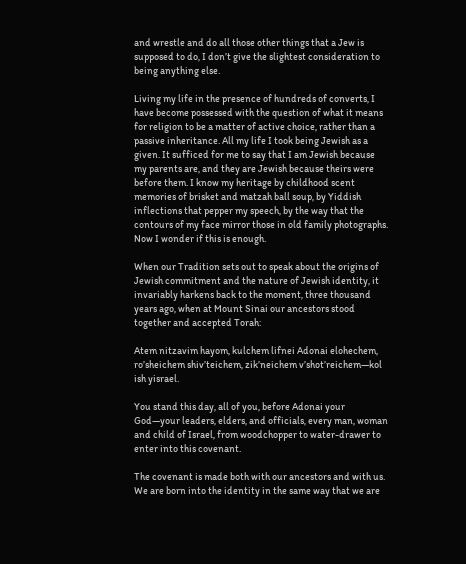and wrestle and do all those other things that a Jew is supposed to do, I don’t give the slightest consideration to being anything else.

Living my life in the presence of hundreds of converts, I have become possessed with the question of what it means for religion to be a matter of active choice, rather than a passive inheritance. All my life I took being Jewish as a given. It sufficed for me to say that I am Jewish because my parents are, and they are Jewish because theirs were before them. I know my heritage by childhood scent memories of brisket and matzah ball soup, by Yiddish inflections that pepper my speech, by the way that the contours of my face mirror those in old family photographs. Now I wonder if this is enough.

When our Tradition sets out to speak about the origins of Jewish commitment and the nature of Jewish identity, it invariably harkens back to the moment, three thousand years ago, when at Mount Sinai our ancestors stood together and accepted Torah:

Atem nitzavim hayom, kulchem lifnei Adonai elohechem, ro’sheichem shiv’teichem, zik’neichem v’shot’reichem—kol ish yisrael.

You stand this day, all of you, before Adonai your God—your leaders, elders, and officials, every man, woman and child of Israel, from woodchopper to water-drawer to enter into this covenant.

The covenant is made both with our ancestors and with us. We are born into the identity in the same way that we are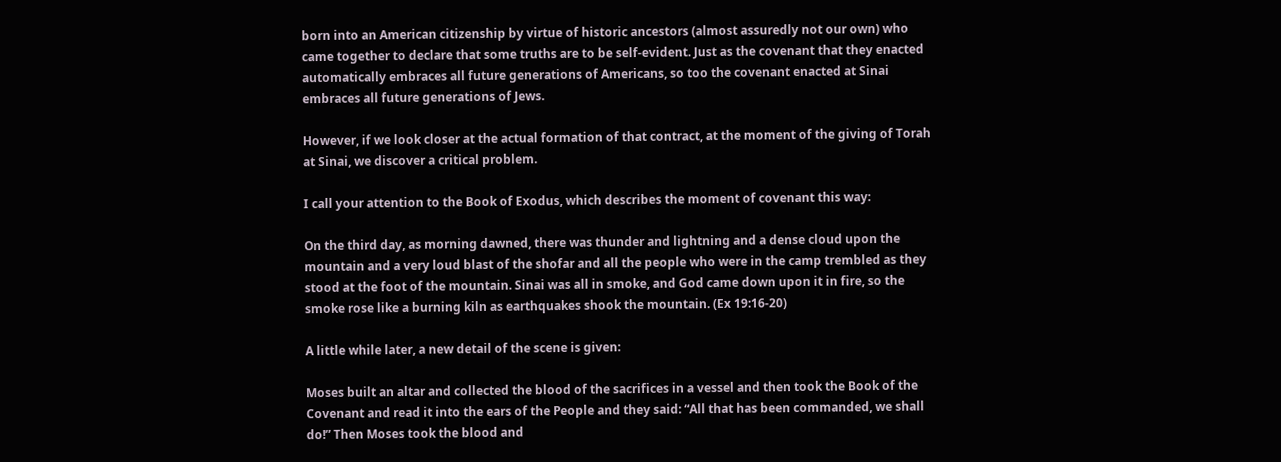born into an American citizenship by virtue of historic ancestors (almost assuredly not our own) who came together to declare that some truths are to be self-evident. Just as the covenant that they enacted automatically embraces all future generations of Americans, so too the covenant enacted at Sinai embraces all future generations of Jews.

However, if we look closer at the actual formation of that contract, at the moment of the giving of Torah at Sinai, we discover a critical problem.

I call your attention to the Book of Exodus, which describes the moment of covenant this way:

On the third day, as morning dawned, there was thunder and lightning and a dense cloud upon the mountain and a very loud blast of the shofar and all the people who were in the camp trembled as they stood at the foot of the mountain. Sinai was all in smoke, and God came down upon it in fire, so the smoke rose like a burning kiln as earthquakes shook the mountain. (Ex 19:16-20)

A little while later, a new detail of the scene is given:

Moses built an altar and collected the blood of the sacrifices in a vessel and then took the Book of the Covenant and read it into the ears of the People and they said: “All that has been commanded, we shall do!” Then Moses took the blood and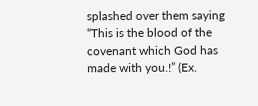splashed over them saying “This is the blood of the covenant which God has made with you.!” (Ex.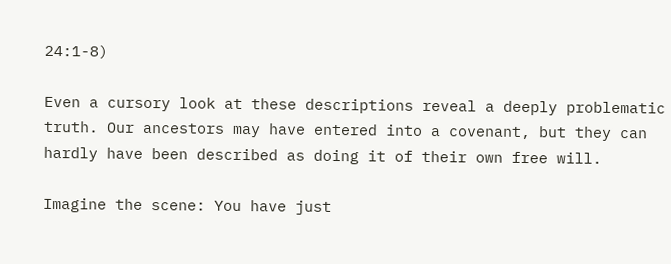24:1-8)

Even a cursory look at these descriptions reveal a deeply problematic truth. Our ancestors may have entered into a covenant, but they can hardly have been described as doing it of their own free will.

Imagine the scene: You have just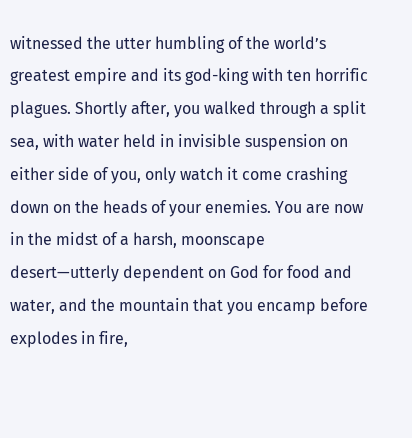witnessed the utter humbling of the world’s greatest empire and its god-king with ten horrific plagues. Shortly after, you walked through a split sea, with water held in invisible suspension on either side of you, only watch it come crashing down on the heads of your enemies. You are now in the midst of a harsh, moonscape desert—utterly dependent on God for food and water, and the mountain that you encamp before explodes in fire,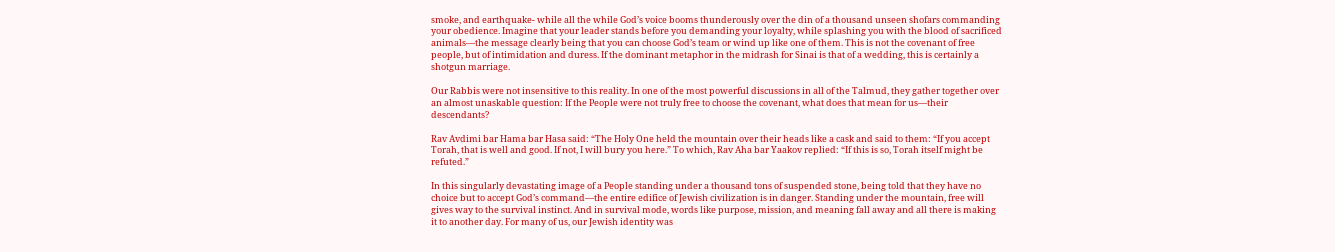smoke, and earthquake- while all the while God’s voice booms thunderously over the din of a thousand unseen shofars commanding your obedience. Imagine that your leader stands before you demanding your loyalty, while splashing you with the blood of sacrificed animals—the message clearly being that you can choose God’s team or wind up like one of them. This is not the covenant of free people, but of intimidation and duress. If the dominant metaphor in the midrash for Sinai is that of a wedding, this is certainly a shotgun marriage.

Our Rabbis were not insensitive to this reality. In one of the most powerful discussions in all of the Talmud, they gather together over an almost unaskable question: If the People were not truly free to choose the covenant, what does that mean for us—their descendants?

Rav Avdimi bar Hama bar Hasa said: “The Holy One held the mountain over their heads like a cask and said to them: “If you accept Torah, that is well and good. If not, I will bury you here.” To which, Rav Aha bar Yaakov replied: “If this is so, Torah itself might be refuted.”

In this singularly devastating image of a People standing under a thousand tons of suspended stone, being told that they have no choice but to accept God’s command—the entire edifice of Jewish civilization is in danger. Standing under the mountain, free will gives way to the survival instinct. And in survival mode, words like purpose, mission, and meaning fall away and all there is making it to another day. For many of us, our Jewish identity was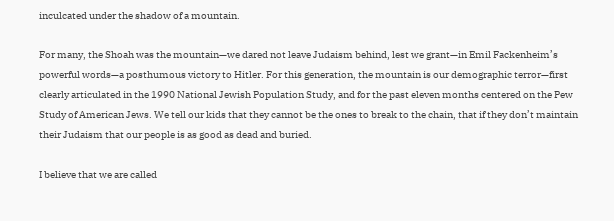inculcated under the shadow of a mountain.

For many, the Shoah was the mountain—we dared not leave Judaism behind, lest we grant—in Emil Fackenheim’s powerful words—a posthumous victory to Hitler. For this generation, the mountain is our demographic terror—first clearly articulated in the 1990 National Jewish Population Study, and for the past eleven months centered on the Pew Study of American Jews. We tell our kids that they cannot be the ones to break to the chain, that if they don’t maintain their Judaism that our people is as good as dead and buried.

I believe that we are called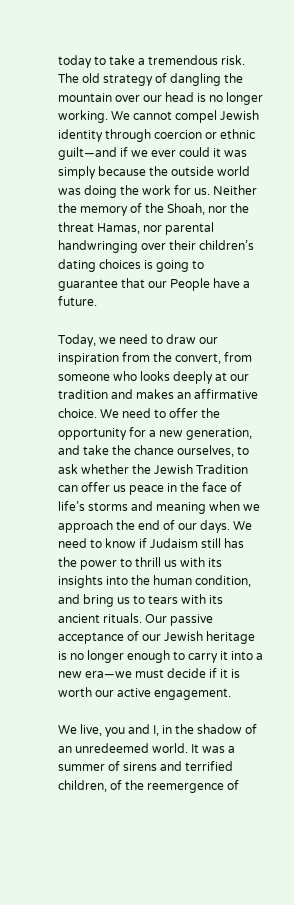today to take a tremendous risk. The old strategy of dangling the mountain over our head is no longer working. We cannot compel Jewish identity through coercion or ethnic guilt—and if we ever could it was simply because the outside world was doing the work for us. Neither the memory of the Shoah, nor the threat Hamas, nor parental handwringing over their children’s dating choices is going to guarantee that our People have a future.

Today, we need to draw our inspiration from the convert, from someone who looks deeply at our tradition and makes an affirmative choice. We need to offer the opportunity for a new generation, and take the chance ourselves, to ask whether the Jewish Tradition can offer us peace in the face of life’s storms and meaning when we approach the end of our days. We need to know if Judaism still has the power to thrill us with its insights into the human condition, and bring us to tears with its ancient rituals. Our passive acceptance of our Jewish heritage is no longer enough to carry it into a new era—we must decide if it is worth our active engagement.

We live, you and I, in the shadow of an unredeemed world. It was a summer of sirens and terrified children, of the reemergence of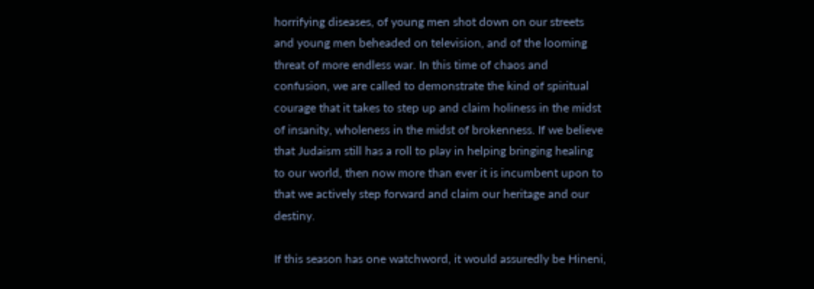horrifying diseases, of young men shot down on our streets and young men beheaded on television, and of the looming threat of more endless war. In this time of chaos and confusion, we are called to demonstrate the kind of spiritual courage that it takes to step up and claim holiness in the midst of insanity, wholeness in the midst of brokenness. If we believe that Judaism still has a roll to play in helping bringing healing to our world, then now more than ever it is incumbent upon to that we actively step forward and claim our heritage and our destiny.

If this season has one watchword, it would assuredly be Hineni,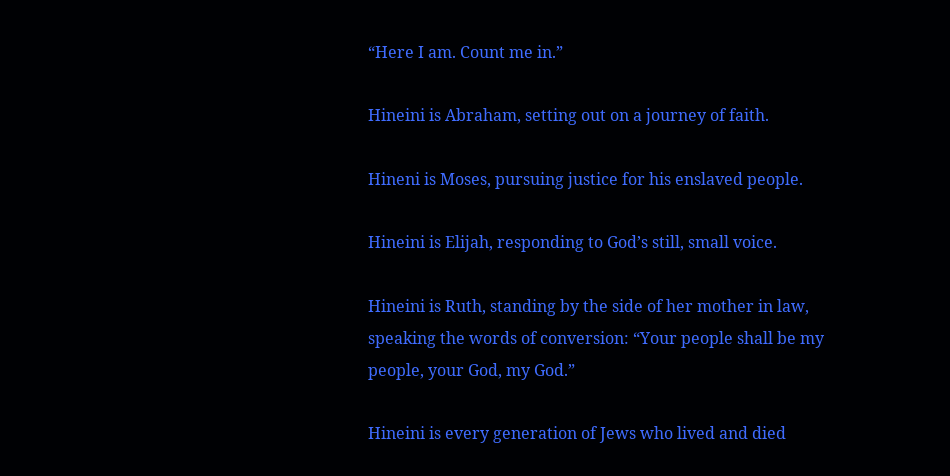“Here I am. Count me in.”

Hineini is Abraham, setting out on a journey of faith.

Hineni is Moses, pursuing justice for his enslaved people.

Hineini is Elijah, responding to God’s still, small voice.

Hineini is Ruth, standing by the side of her mother in law, speaking the words of conversion: “Your people shall be my people, your God, my God.”

Hineini is every generation of Jews who lived and died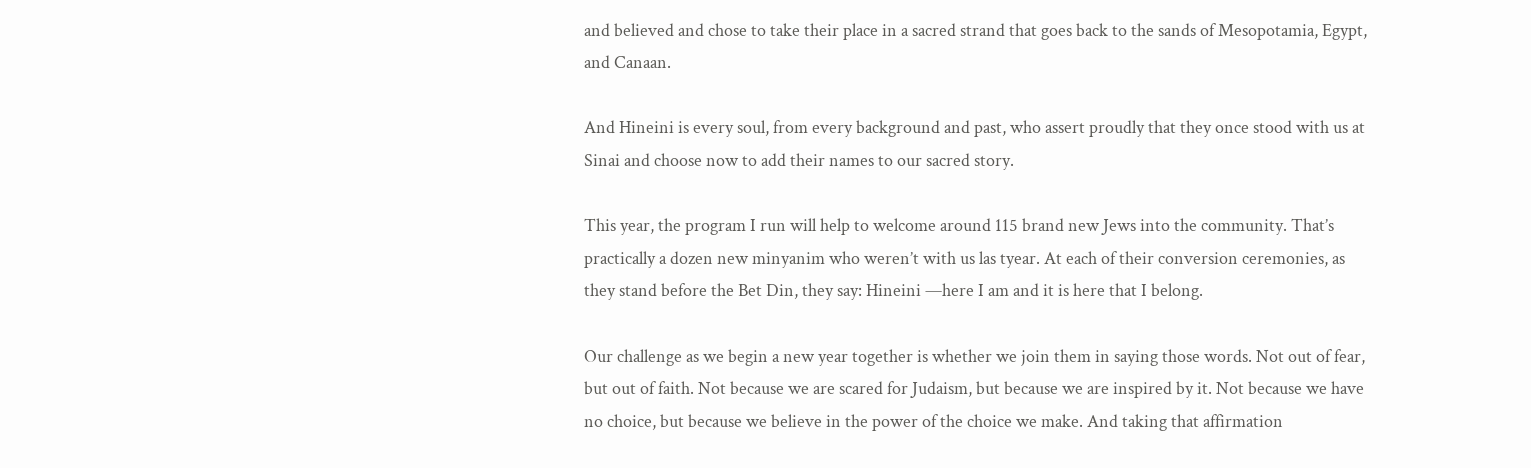and believed and chose to take their place in a sacred strand that goes back to the sands of Mesopotamia, Egypt, and Canaan.

And Hineini is every soul, from every background and past, who assert proudly that they once stood with us at Sinai and choose now to add their names to our sacred story.

This year, the program I run will help to welcome around 115 brand new Jews into the community. That’s practically a dozen new minyanim who weren’t with us las tyear. At each of their conversion ceremonies, as they stand before the Bet Din, they say: Hineini —here I am and it is here that I belong.

Our challenge as we begin a new year together is whether we join them in saying those words. Not out of fear, but out of faith. Not because we are scared for Judaism, but because we are inspired by it. Not because we have no choice, but because we believe in the power of the choice we make. And taking that affirmation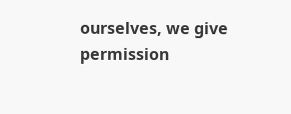ourselves, we give permission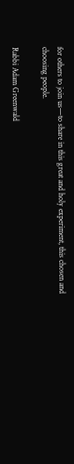for others to join us—to share in this great and holy experiment, this chosen and choosing people.

Rabbi Adam Greenwald